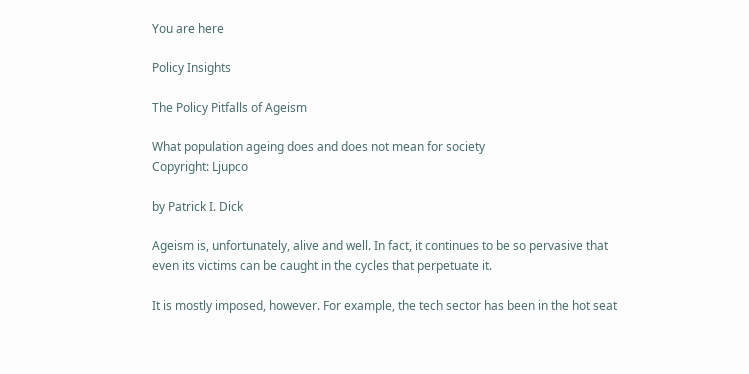You are here

Policy Insights

The Policy Pitfalls of Ageism

What population ageing does and does not mean for society
Copyright: Ljupco

by Patrick I. Dick

Ageism is, unfortunately, alive and well. In fact, it continues to be so pervasive that even its victims can be caught in the cycles that perpetuate it.

It is mostly imposed, however. For example, the tech sector has been in the hot seat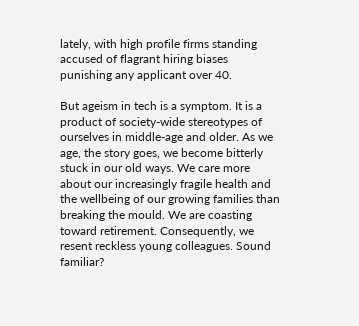lately, with high profile firms standing accused of flagrant hiring biases punishing any applicant over 40.

But ageism in tech is a symptom. It is a product of society-wide stereotypes of ourselves in middle-age and older. As we age, the story goes, we become bitterly stuck in our old ways. We care more about our increasingly fragile health and the wellbeing of our growing families than breaking the mould. We are coasting toward retirement. Consequently, we resent reckless young colleagues. Sound familiar?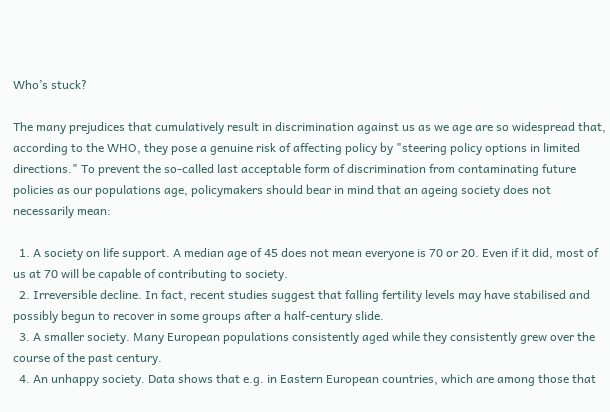Who’s stuck?

The many prejudices that cumulatively result in discrimination against us as we age are so widespread that, according to the WHO, they pose a genuine risk of affecting policy by "steering policy options in limited directions." To prevent the so-called last acceptable form of discrimination from contaminating future policies as our populations age, policymakers should bear in mind that an ageing society does not necessarily mean:

  1. A society on life support. A median age of 45 does not mean everyone is 70 or 20. Even if it did, most of us at 70 will be capable of contributing to society.
  2. Irreversible decline. In fact, recent studies suggest that falling fertility levels may have stabilised and possibly begun to recover in some groups after a half-century slide.
  3. A smaller society. Many European populations consistently aged while they consistently grew over the course of the past century.
  4. An unhappy society. Data shows that e.g. in Eastern European countries, which are among those that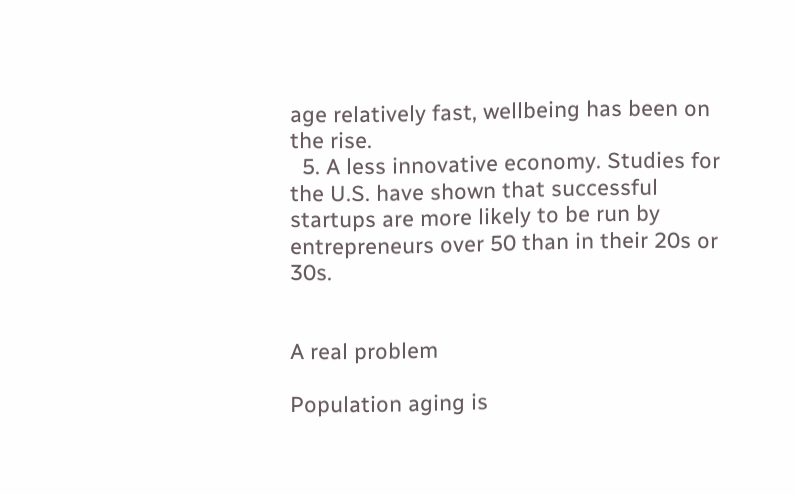age relatively fast, wellbeing has been on the rise.
  5. A less innovative economy. Studies for the U.S. have shown that successful startups are more likely to be run by entrepreneurs over 50 than in their 20s or 30s.


A real problem

Population aging is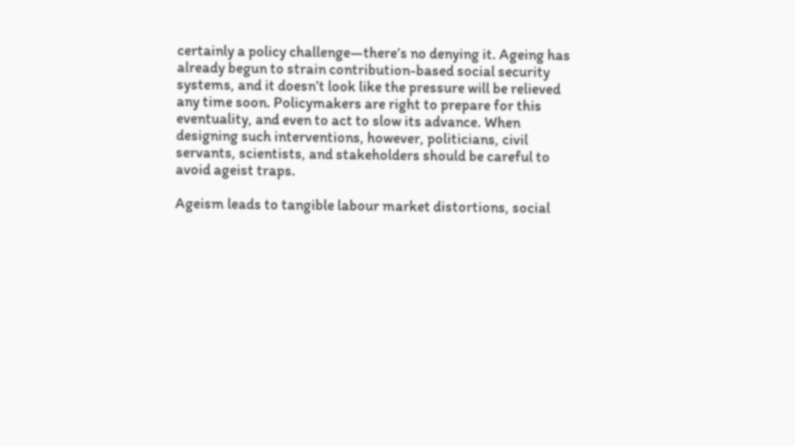certainly a policy challenge—there’s no denying it. Ageing has already begun to strain contribution-based social security systems, and it doesn’t look like the pressure will be relieved any time soon. Policymakers are right to prepare for this eventuality, and even to act to slow its advance. When designing such interventions, however, politicians, civil servants, scientists, and stakeholders should be careful to avoid ageist traps.

Ageism leads to tangible labour market distortions, social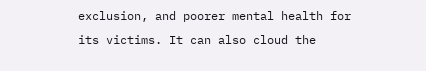exclusion, and poorer mental health for its victims. It can also cloud the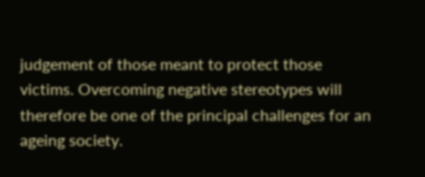judgement of those meant to protect those victims. Overcoming negative stereotypes will therefore be one of the principal challenges for an ageing society.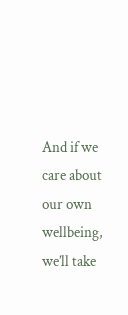And if we care about our own wellbeing, we’ll take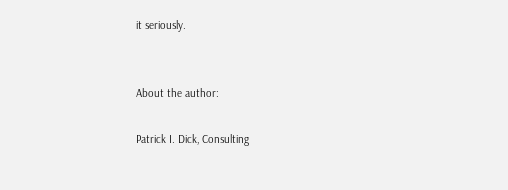it seriously.


About the author:

Patrick I. Dick, Consulting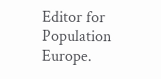Editor for Population Europe.